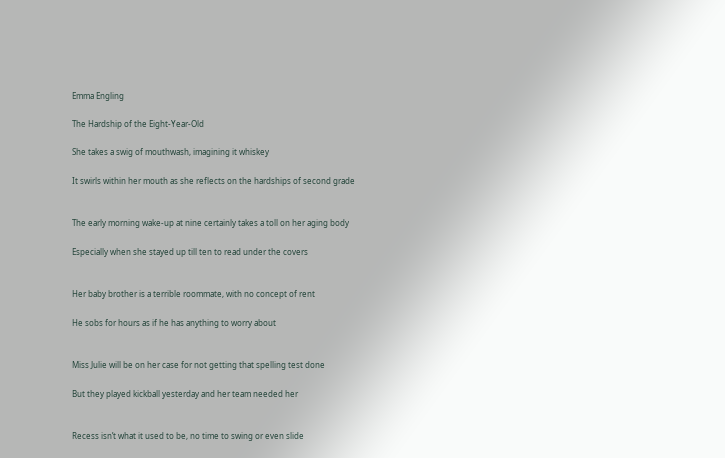Emma Engling

The Hardship of the Eight-Year-Old

She takes a swig of mouthwash, imagining it whiskey

It swirls within her mouth as she reflects on the hardships of second grade


The early morning wake-up at nine certainly takes a toll on her aging body

Especially when she stayed up till ten to read under the covers


Her baby brother is a terrible roommate, with no concept of rent

He sobs for hours as if he has anything to worry about


Miss Julie will be on her case for not getting that spelling test done

But they played kickball yesterday and her team needed her


Recess isn’t what it used to be, no time to swing or even slide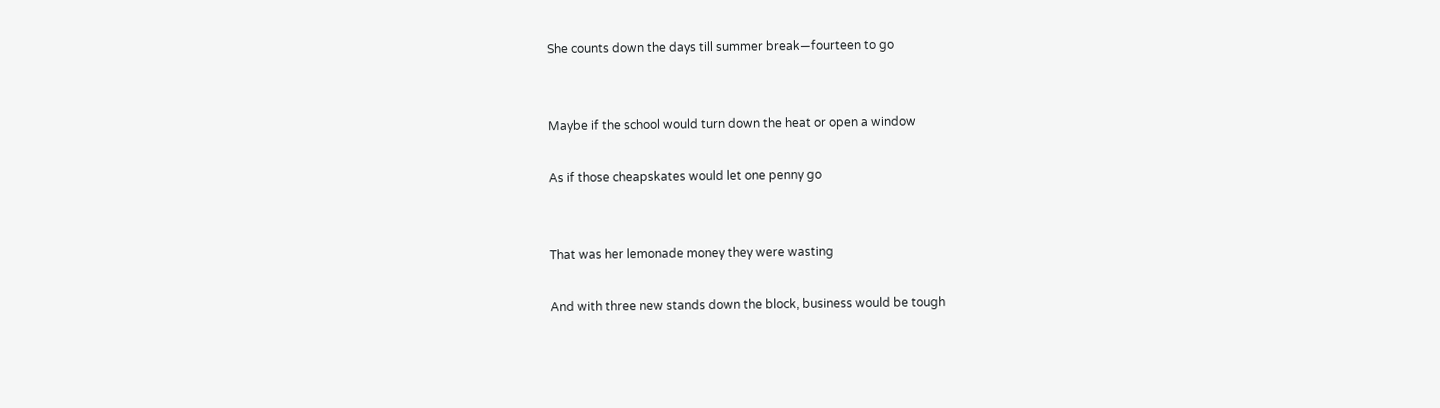She counts down the days till summer break—fourteen to go


Maybe if the school would turn down the heat or open a window

As if those cheapskates would let one penny go


That was her lemonade money they were wasting

And with three new stands down the block, business would be tough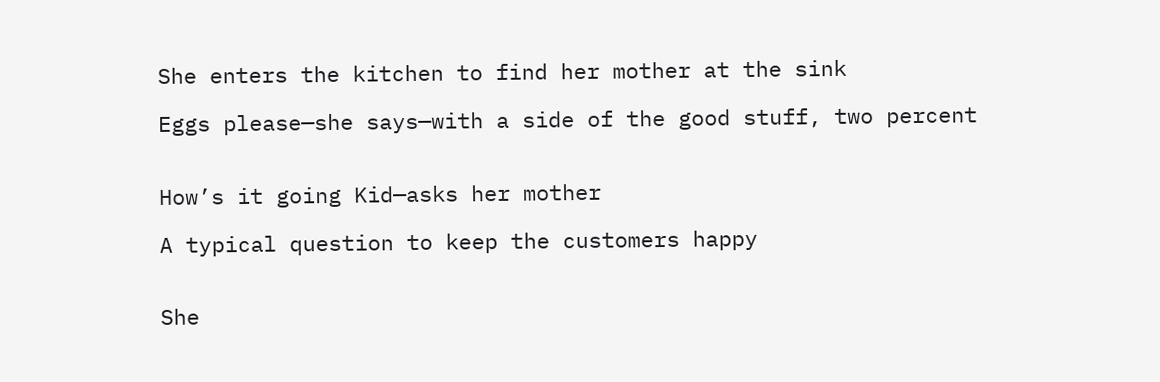She enters the kitchen to find her mother at the sink

Eggs please—she says—with a side of the good stuff, two percent


How’s it going Kid—asks her mother

A typical question to keep the customers happy


She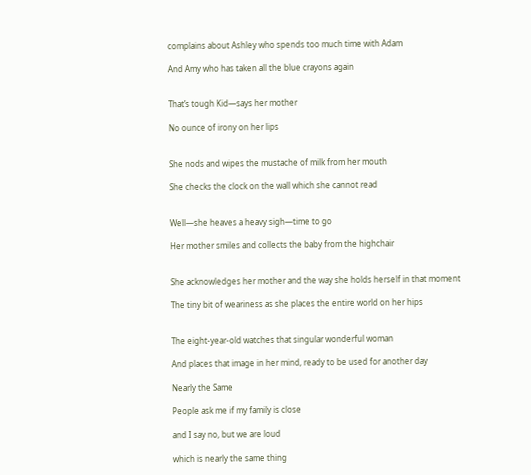complains about Ashley who spends too much time with Adam

And Amy who has taken all the blue crayons again


That’s tough Kid—says her mother

No ounce of irony on her lips


She nods and wipes the mustache of milk from her mouth

She checks the clock on the wall which she cannot read


Well—she heaves a heavy sigh—time to go

Her mother smiles and collects the baby from the highchair


She acknowledges her mother and the way she holds herself in that moment

The tiny bit of weariness as she places the entire world on her hips


The eight-year-old watches that singular wonderful woman

And places that image in her mind, ready to be used for another day

Nearly the Same

People ask me if my family is close

and I say no, but we are loud

which is nearly the same thing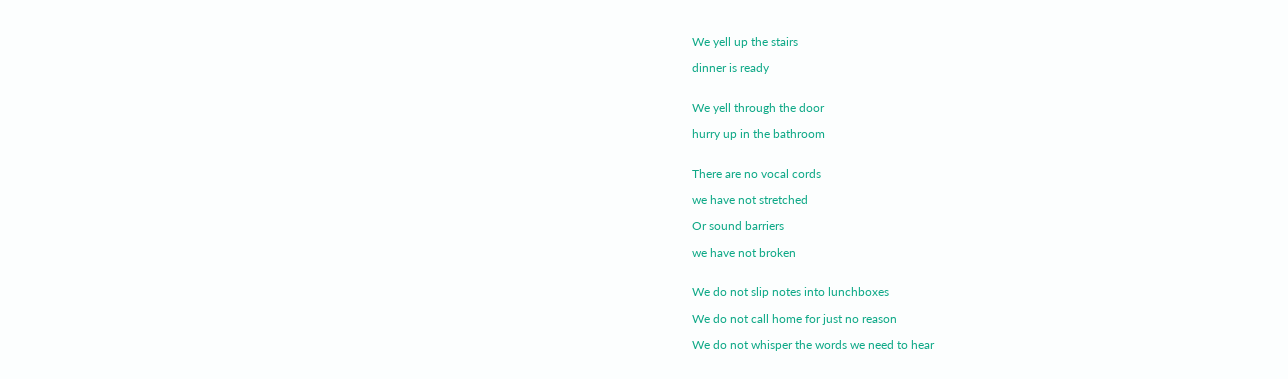We yell up the stairs

dinner is ready


We yell through the door

hurry up in the bathroom


There are no vocal cords

we have not stretched

Or sound barriers

we have not broken


We do not slip notes into lunchboxes

We do not call home for just no reason

We do not whisper the words we need to hear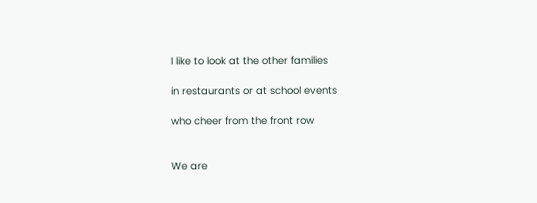I like to look at the other families

in restaurants or at school events

who cheer from the front row


We are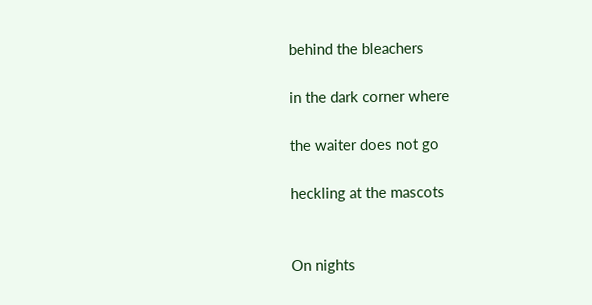behind the bleachers

in the dark corner where

the waiter does not go

heckling at the mascots


On nights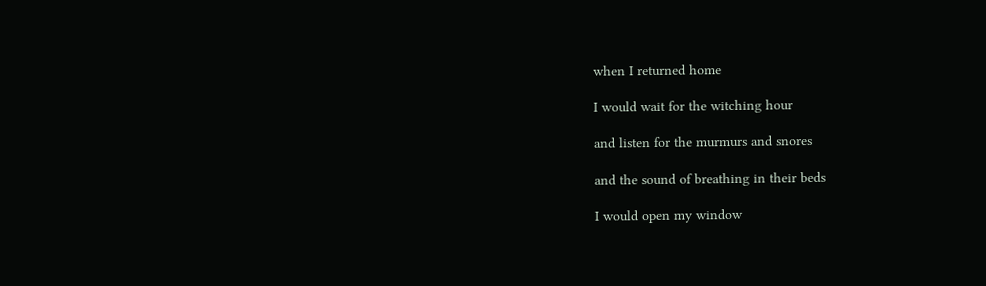when I returned home

I would wait for the witching hour

and listen for the murmurs and snores

and the sound of breathing in their beds

I would open my window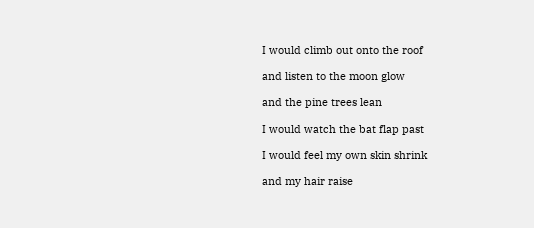I would climb out onto the roof

and listen to the moon glow

and the pine trees lean

I would watch the bat flap past

I would feel my own skin shrink

and my hair raise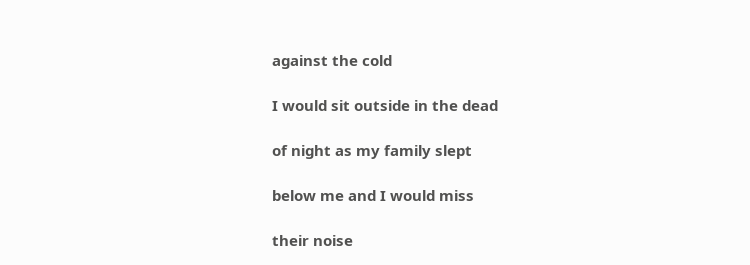against the cold

I would sit outside in the dead

of night as my family slept

below me and I would miss

their noise